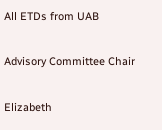All ETDs from UAB

Advisory Committee Chair

Elizabeth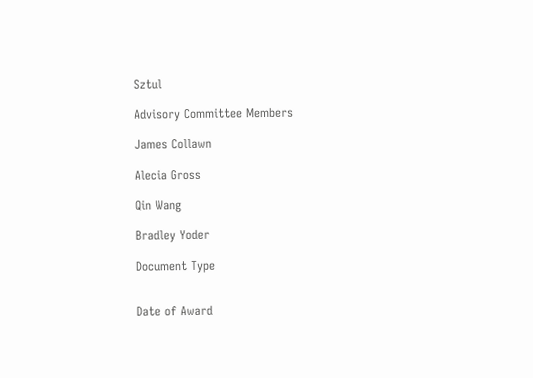Sztul

Advisory Committee Members

James Collawn

Alecia Gross

Qin Wang

Bradley Yoder

Document Type


Date of Award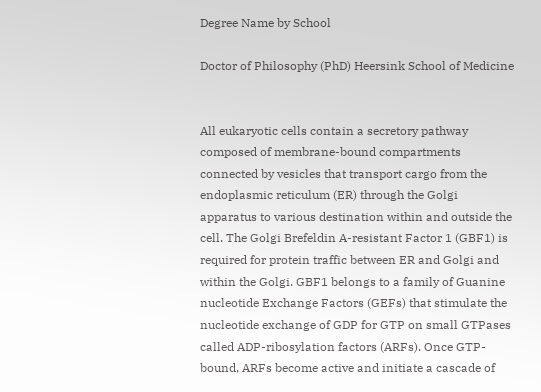Degree Name by School

Doctor of Philosophy (PhD) Heersink School of Medicine


All eukaryotic cells contain a secretory pathway composed of membrane-bound compartments connected by vesicles that transport cargo from the endoplasmic reticulum (ER) through the Golgi apparatus to various destination within and outside the cell. The Golgi Brefeldin A-resistant Factor 1 (GBF1) is required for protein traffic between ER and Golgi and within the Golgi. GBF1 belongs to a family of Guanine nucleotide Exchange Factors (GEFs) that stimulate the nucleotide exchange of GDP for GTP on small GTPases called ADP-ribosylation factors (ARFs). Once GTP-bound, ARFs become active and initiate a cascade of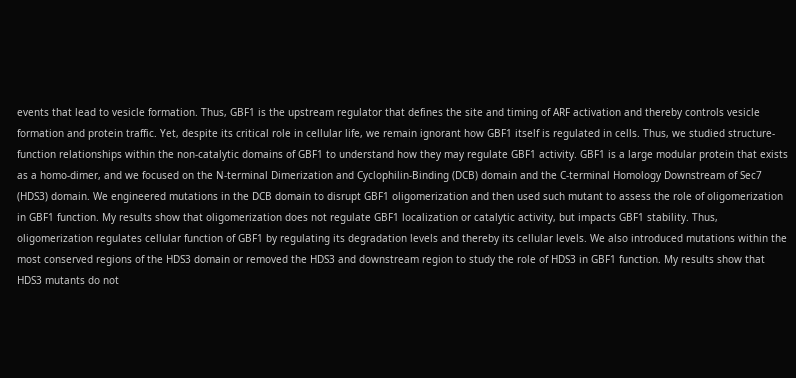events that lead to vesicle formation. Thus, GBF1 is the upstream regulator that defines the site and timing of ARF activation and thereby controls vesicle formation and protein traffic. Yet, despite its critical role in cellular life, we remain ignorant how GBF1 itself is regulated in cells. Thus, we studied structure-function relationships within the non-catalytic domains of GBF1 to understand how they may regulate GBF1 activity. GBF1 is a large modular protein that exists as a homo-dimer, and we focused on the N-terminal Dimerization and Cyclophilin-Binding (DCB) domain and the C-terminal Homology Downstream of Sec7 (HDS3) domain. We engineered mutations in the DCB domain to disrupt GBF1 oligomerization and then used such mutant to assess the role of oligomerization in GBF1 function. My results show that oligomerization does not regulate GBF1 localization or catalytic activity, but impacts GBF1 stability. Thus, oligomerization regulates cellular function of GBF1 by regulating its degradation levels and thereby its cellular levels. We also introduced mutations within the most conserved regions of the HDS3 domain or removed the HDS3 and downstream region to study the role of HDS3 in GBF1 function. My results show that HDS3 mutants do not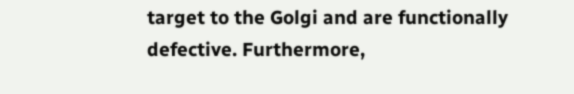target to the Golgi and are functionally defective. Furthermore,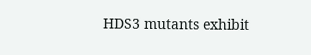HDS3 mutants exhibit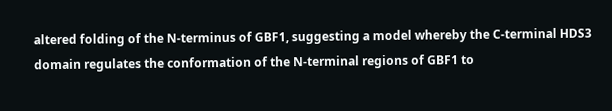altered folding of the N-terminus of GBF1, suggesting a model whereby the C-terminal HDS3 domain regulates the conformation of the N-terminal regions of GBF1 to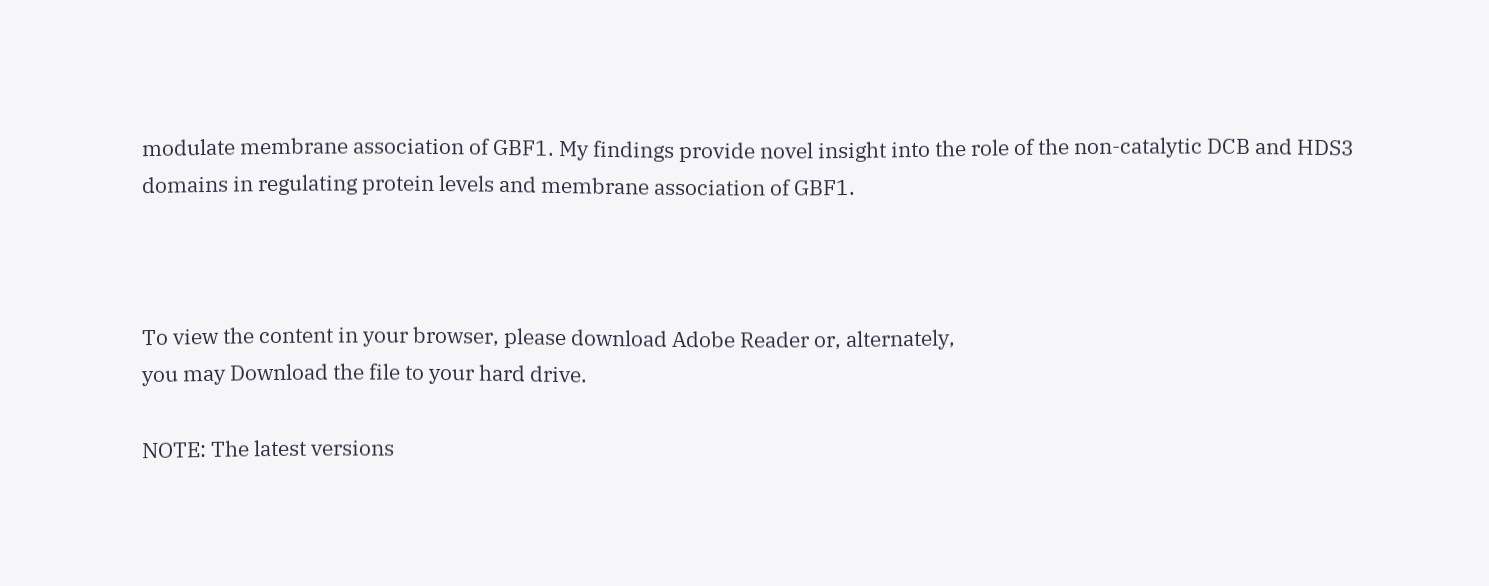modulate membrane association of GBF1. My findings provide novel insight into the role of the non-catalytic DCB and HDS3 domains in regulating protein levels and membrane association of GBF1.



To view the content in your browser, please download Adobe Reader or, alternately,
you may Download the file to your hard drive.

NOTE: The latest versions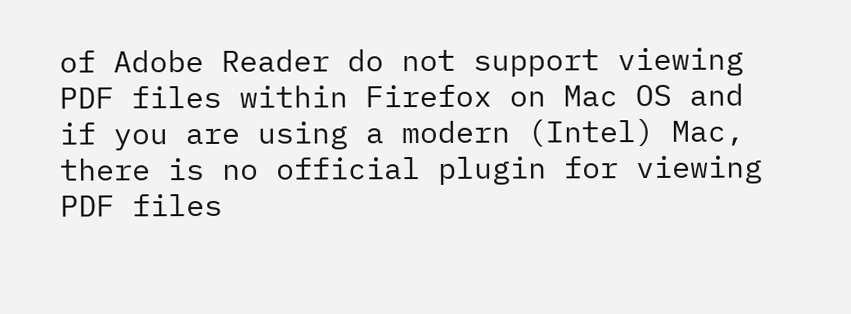of Adobe Reader do not support viewing PDF files within Firefox on Mac OS and if you are using a modern (Intel) Mac, there is no official plugin for viewing PDF files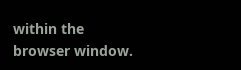within the browser window.